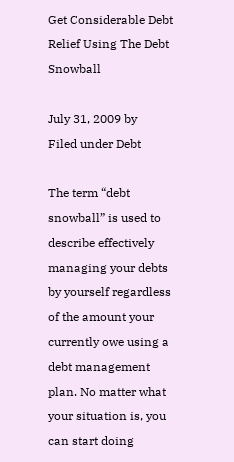Get Considerable Debt Relief Using The Debt Snowball

July 31, 2009 by
Filed under Debt

The term “debt snowball” is used to describe effectively managing your debts by yourself regardless of the amount your currently owe using a debt management plan. No matter what your situation is, you can start doing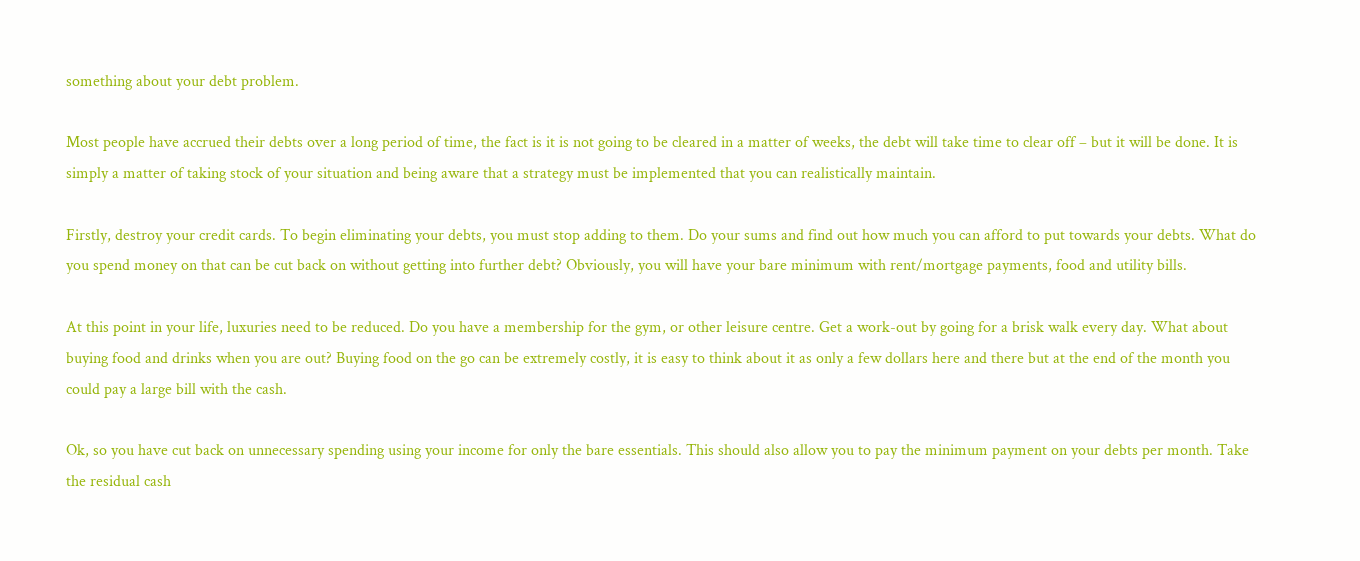something about your debt problem.

Most people have accrued their debts over a long period of time, the fact is it is not going to be cleared in a matter of weeks, the debt will take time to clear off – but it will be done. It is simply a matter of taking stock of your situation and being aware that a strategy must be implemented that you can realistically maintain.

Firstly, destroy your credit cards. To begin eliminating your debts, you must stop adding to them. Do your sums and find out how much you can afford to put towards your debts. What do you spend money on that can be cut back on without getting into further debt? Obviously, you will have your bare minimum with rent/mortgage payments, food and utility bills.

At this point in your life, luxuries need to be reduced. Do you have a membership for the gym, or other leisure centre. Get a work-out by going for a brisk walk every day. What about buying food and drinks when you are out? Buying food on the go can be extremely costly, it is easy to think about it as only a few dollars here and there but at the end of the month you could pay a large bill with the cash.

Ok, so you have cut back on unnecessary spending using your income for only the bare essentials. This should also allow you to pay the minimum payment on your debts per month. Take the residual cash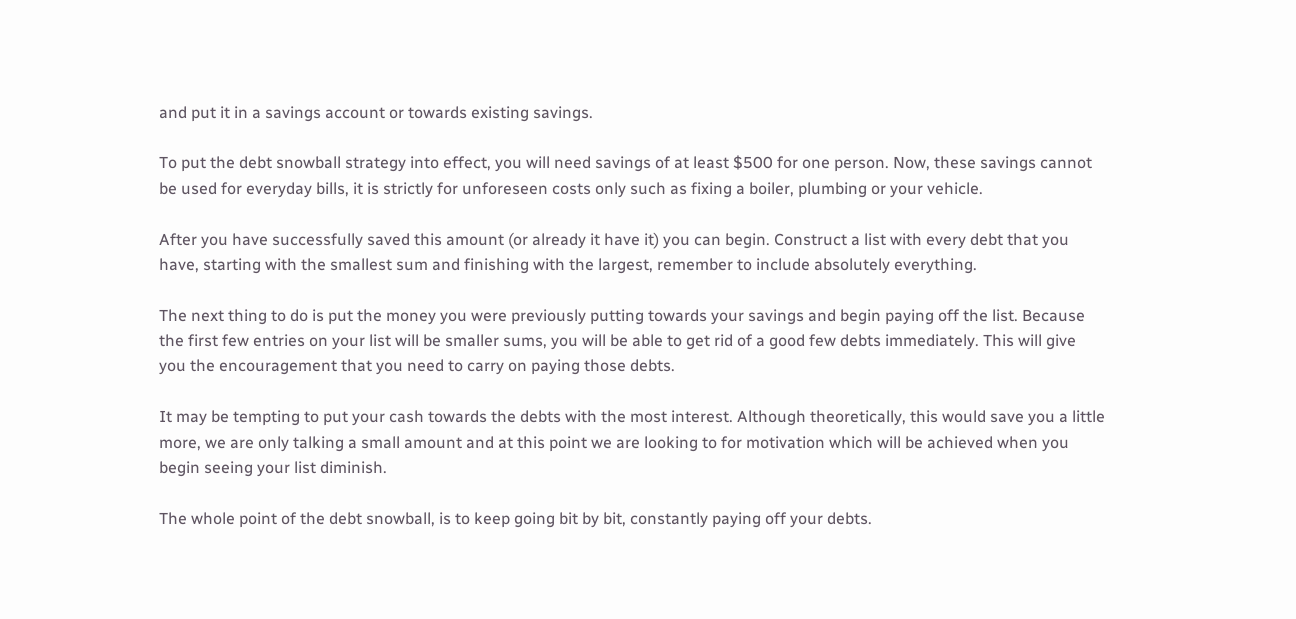and put it in a savings account or towards existing savings.

To put the debt snowball strategy into effect, you will need savings of at least $500 for one person. Now, these savings cannot be used for everyday bills, it is strictly for unforeseen costs only such as fixing a boiler, plumbing or your vehicle.

After you have successfully saved this amount (or already it have it) you can begin. Construct a list with every debt that you have, starting with the smallest sum and finishing with the largest, remember to include absolutely everything.

The next thing to do is put the money you were previously putting towards your savings and begin paying off the list. Because the first few entries on your list will be smaller sums, you will be able to get rid of a good few debts immediately. This will give you the encouragement that you need to carry on paying those debts.

It may be tempting to put your cash towards the debts with the most interest. Although theoretically, this would save you a little more, we are only talking a small amount and at this point we are looking to for motivation which will be achieved when you begin seeing your list diminish.

The whole point of the debt snowball, is to keep going bit by bit, constantly paying off your debts.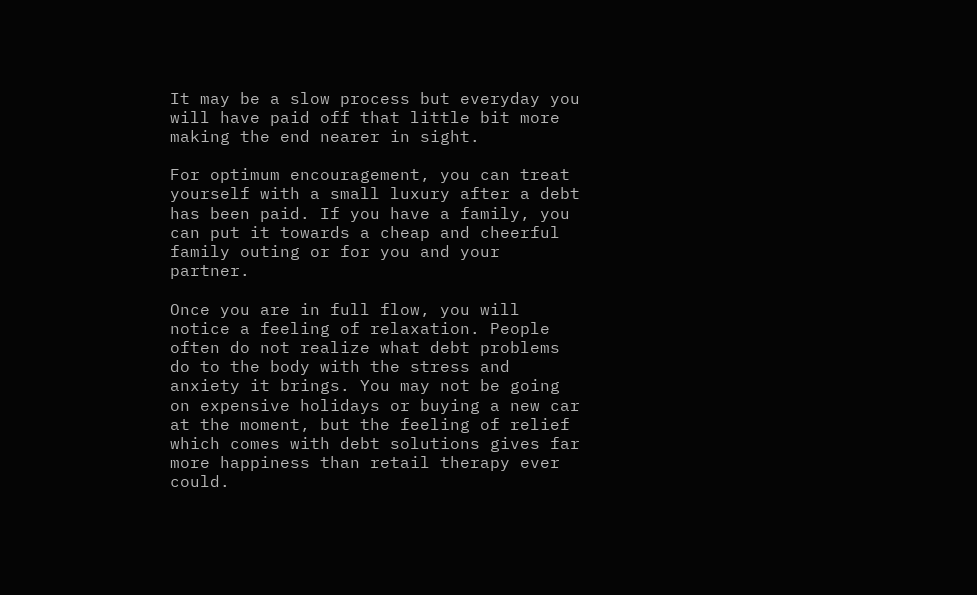It may be a slow process but everyday you will have paid off that little bit more making the end nearer in sight.

For optimum encouragement, you can treat yourself with a small luxury after a debt has been paid. If you have a family, you can put it towards a cheap and cheerful family outing or for you and your partner.

Once you are in full flow, you will notice a feeling of relaxation. People often do not realize what debt problems do to the body with the stress and anxiety it brings. You may not be going on expensive holidays or buying a new car at the moment, but the feeling of relief which comes with debt solutions gives far more happiness than retail therapy ever could.